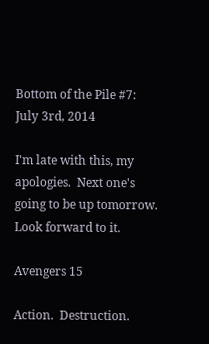Bottom of the Pile #7: July 3rd, 2014

I'm late with this, my apologies.  Next one's going to be up tomorrow.  Look forward to it.

Avengers 15

Action.  Destruction.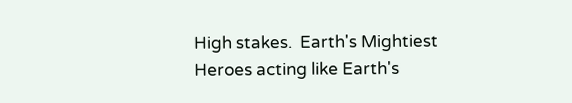High stakes.  Earth's Mightiest Heroes acting like Earth's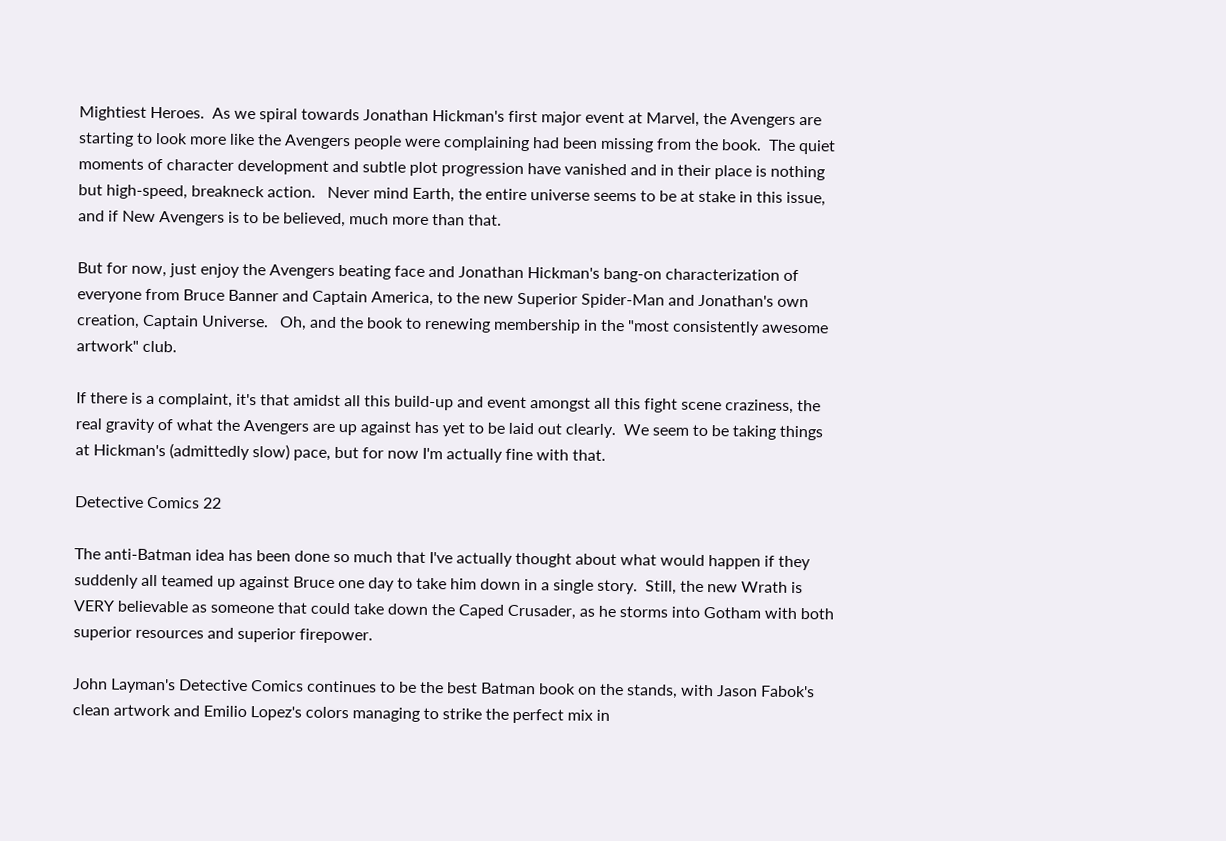Mightiest Heroes.  As we spiral towards Jonathan Hickman's first major event at Marvel, the Avengers are starting to look more like the Avengers people were complaining had been missing from the book.  The quiet moments of character development and subtle plot progression have vanished and in their place is nothing but high-speed, breakneck action.   Never mind Earth, the entire universe seems to be at stake in this issue, and if New Avengers is to be believed, much more than that.

But for now, just enjoy the Avengers beating face and Jonathan Hickman's bang-on characterization of everyone from Bruce Banner and Captain America, to the new Superior Spider-Man and Jonathan's own creation, Captain Universe.   Oh, and the book to renewing membership in the "most consistently awesome artwork" club.

If there is a complaint, it's that amidst all this build-up and event amongst all this fight scene craziness, the real gravity of what the Avengers are up against has yet to be laid out clearly.  We seem to be taking things at Hickman's (admittedly slow) pace, but for now I'm actually fine with that.

Detective Comics 22

The anti-Batman idea has been done so much that I've actually thought about what would happen if they suddenly all teamed up against Bruce one day to take him down in a single story.  Still, the new Wrath is VERY believable as someone that could take down the Caped Crusader, as he storms into Gotham with both superior resources and superior firepower.

John Layman's Detective Comics continues to be the best Batman book on the stands, with Jason Fabok's clean artwork and Emilio Lopez's colors managing to strike the perfect mix in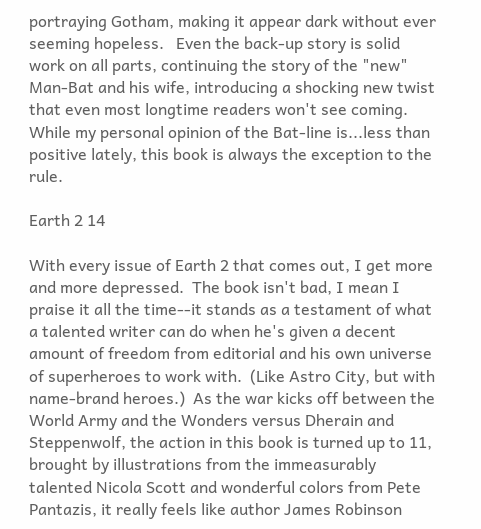portraying Gotham, making it appear dark without ever seeming hopeless.   Even the back-up story is solid work on all parts, continuing the story of the "new" Man-Bat and his wife, introducing a shocking new twist that even most longtime readers won't see coming.   While my personal opinion of the Bat-line is...less than positive lately, this book is always the exception to the rule.

Earth 2 14

With every issue of Earth 2 that comes out, I get more and more depressed.  The book isn't bad, I mean I praise it all the time--it stands as a testament of what a talented writer can do when he's given a decent amount of freedom from editorial and his own universe of superheroes to work with.  (Like Astro City, but with name-brand heroes.)  As the war kicks off between the World Army and the Wonders versus Dherain and Steppenwolf, the action in this book is turned up to 11, brought by illustrations from the immeasurably talented Nicola Scott and wonderful colors from Pete Pantazis, it really feels like author James Robinson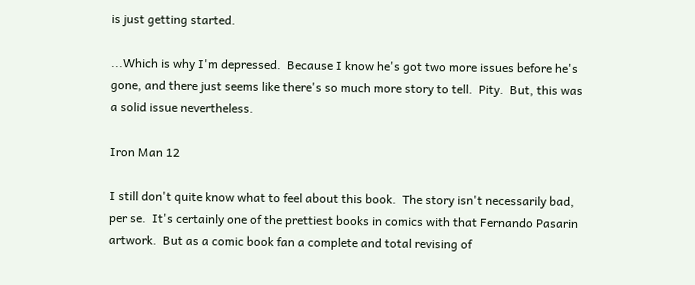is just getting started.

...Which is why I'm depressed.  Because I know he's got two more issues before he's gone, and there just seems like there's so much more story to tell.  Pity.  But, this was a solid issue nevertheless.

Iron Man 12

I still don't quite know what to feel about this book.  The story isn't necessarily bad, per se.  It's certainly one of the prettiest books in comics with that Fernando Pasarin artwork.  But as a comic book fan a complete and total revising of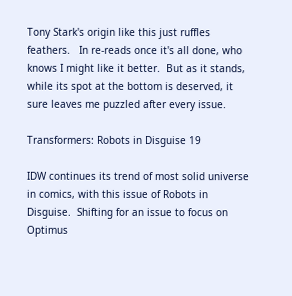Tony Stark's origin like this just ruffles feathers.   In re-reads once it's all done, who knows I might like it better.  But as it stands, while its spot at the bottom is deserved, it sure leaves me puzzled after every issue.

Transformers: Robots in Disguise 19

IDW continues its trend of most solid universe in comics, with this issue of Robots in Disguise.  Shifting for an issue to focus on Optimus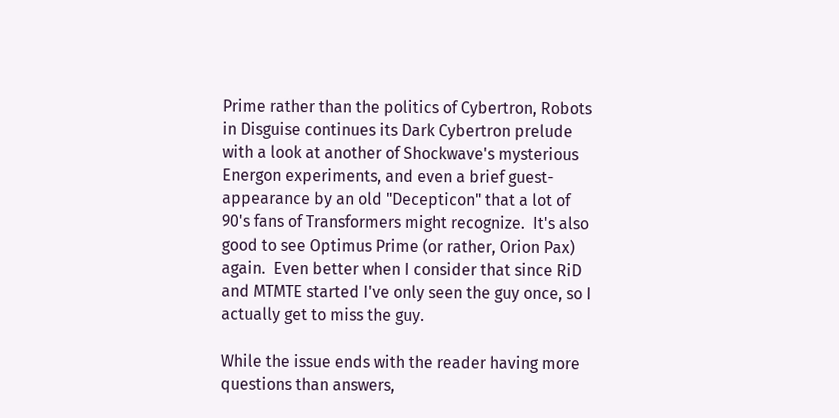Prime rather than the politics of Cybertron, Robots in Disguise continues its Dark Cybertron prelude with a look at another of Shockwave's mysterious Energon experiments, and even a brief guest-appearance by an old "Decepticon" that a lot of 90's fans of Transformers might recognize.  It's also good to see Optimus Prime (or rather, Orion Pax) again.  Even better when I consider that since RiD and MTMTE started I've only seen the guy once, so I actually get to miss the guy.

While the issue ends with the reader having more questions than answers,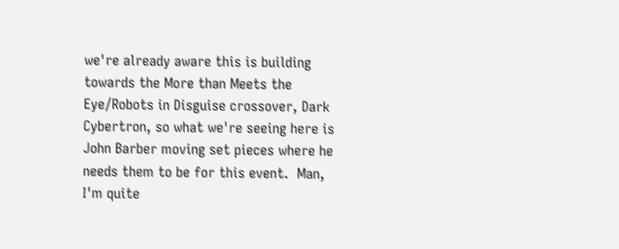we're already aware this is building towards the More than Meets the Eye/Robots in Disguise crossover, Dark Cybertron, so what we're seeing here is John Barber moving set pieces where he needs them to be for this event.  Man, I'm quite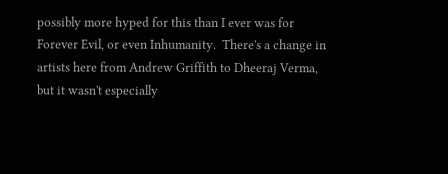possibly more hyped for this than I ever was for Forever Evil, or even Inhumanity.  There's a change in artists here from Andrew Griffith to Dheeraj Verma, but it wasn't especially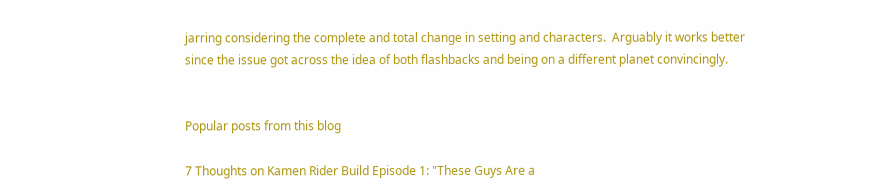jarring considering the complete and total change in setting and characters.  Arguably it works better since the issue got across the idea of both flashbacks and being on a different planet convincingly.


Popular posts from this blog

7 Thoughts on Kamen Rider Build Episode 1: "These Guys Are a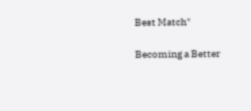Best Match"

Becoming a Better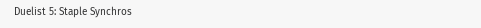Duelist 5: Staple Synchros